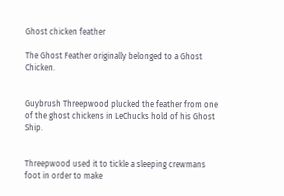Ghost chicken feather

The Ghost Feather originally belonged to a Ghost Chicken.


Guybrush Threepwood plucked the feather from one of the ghost chickens in LeChucks hold of his Ghost Ship.


Threepwood used it to tickle a sleeping crewmans foot in order to make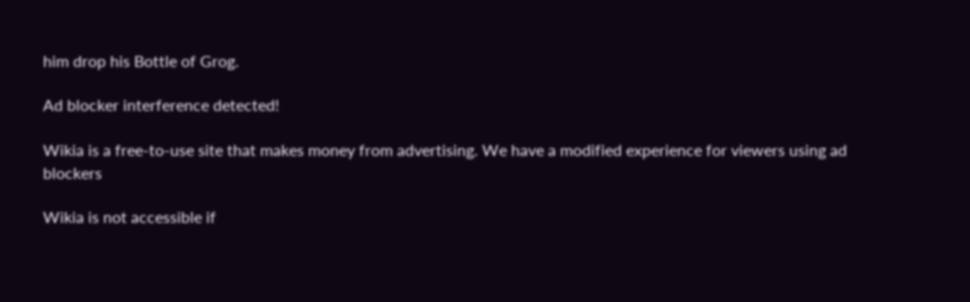him drop his Bottle of Grog.

Ad blocker interference detected!

Wikia is a free-to-use site that makes money from advertising. We have a modified experience for viewers using ad blockers

Wikia is not accessible if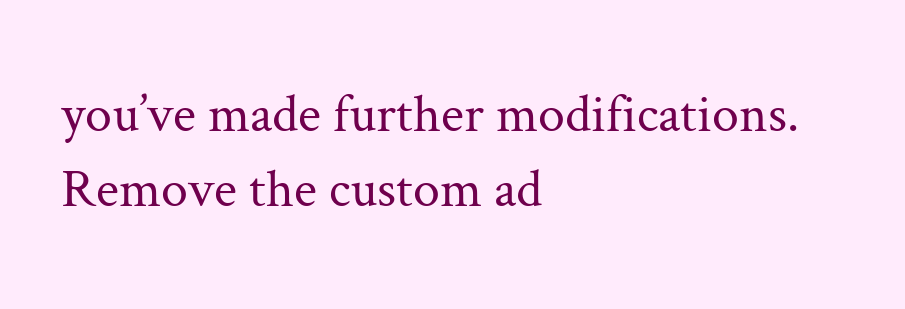you’ve made further modifications. Remove the custom ad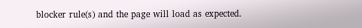blocker rule(s) and the page will load as expected.